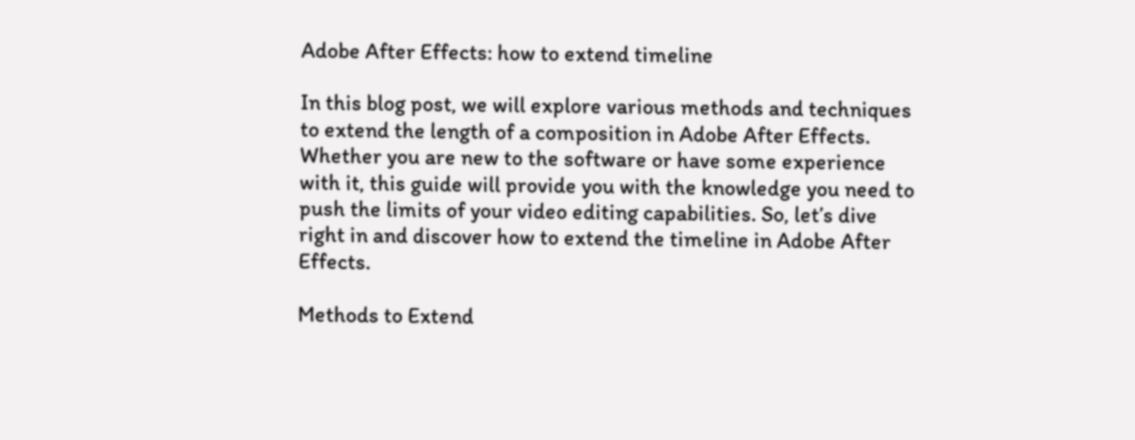Adobe After Effects: how to extend timeline

In this blog post, we will explore various methods and techniques to extend the length of a composition in Adobe After Effects. Whether you are new to the software or have some experience with it, this guide will provide you with the knowledge you need to push the limits of your video editing capabilities. So, let’s dive right in and discover how to extend the timeline in Adobe After Effects.

Methods to Extend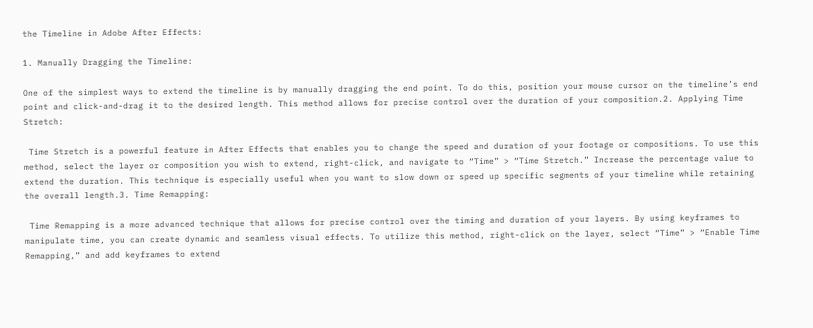the Timeline in Adobe After Effects:

1. Manually Dragging the Timeline:

One of the simplest ways to extend the timeline is by manually dragging the end point. To do this, position your mouse cursor on the timeline’s end point and click-and-drag it to the desired length. This method allows for precise control over the duration of your composition.2. Applying Time Stretch:

 Time Stretch is a powerful feature in After Effects that enables you to change the speed and duration of your footage or compositions. To use this method, select the layer or composition you wish to extend, right-click, and navigate to “Time” > “Time Stretch.” Increase the percentage value to extend the duration. This technique is especially useful when you want to slow down or speed up specific segments of your timeline while retaining the overall length.3. Time Remapping:

 Time Remapping is a more advanced technique that allows for precise control over the timing and duration of your layers. By using keyframes to manipulate time, you can create dynamic and seamless visual effects. To utilize this method, right-click on the layer, select “Time” > “Enable Time Remapping,” and add keyframes to extend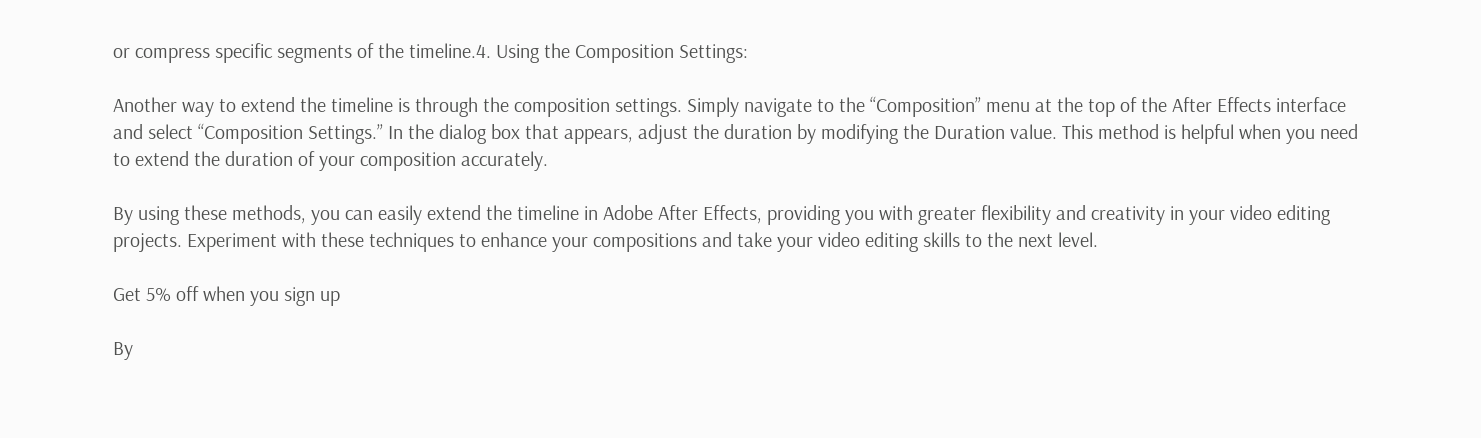or compress specific segments of the timeline.4. Using the Composition Settings:

Another way to extend the timeline is through the composition settings. Simply navigate to the “Composition” menu at the top of the After Effects interface and select “Composition Settings.” In the dialog box that appears, adjust the duration by modifying the Duration value. This method is helpful when you need to extend the duration of your composition accurately.

By using these methods, you can easily extend the timeline in Adobe After Effects, providing you with greater flexibility and creativity in your video editing projects. Experiment with these techniques to enhance your compositions and take your video editing skills to the next level.

Get 5% off when you sign up

By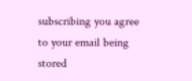subscribing you agree to your email being stored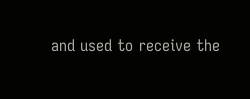and used to receive the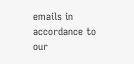emails in accordance to our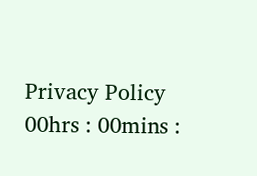Privacy Policy
00hrs : 00mins :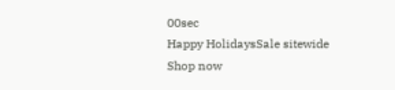00sec
Happy HolidaysSale sitewide
Shop now